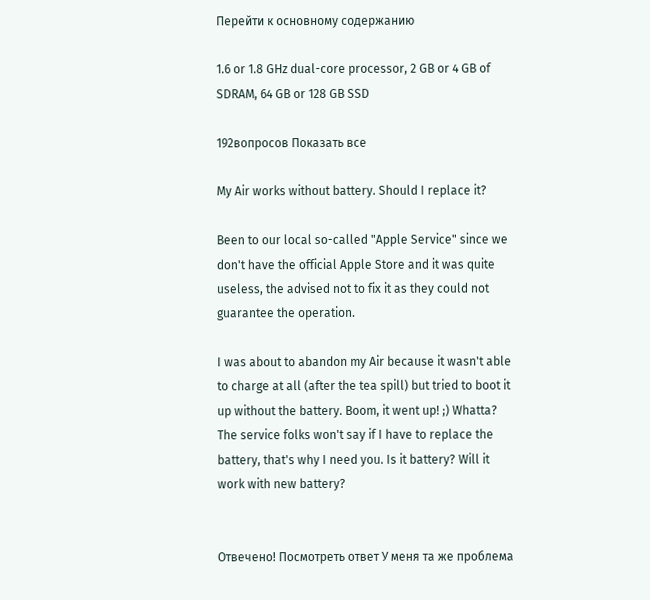Перейти к основному содержанию

1.6 or 1.8 GHz dual-core processor, 2 GB or 4 GB of SDRAM, 64 GB or 128 GB SSD

192вопросов Показать все

My Air works without battery. Should I replace it?

Been to our local so-called "Apple Service" since we don't have the official Apple Store and it was quite useless, the advised not to fix it as they could not guarantee the operation.

I was about to abandon my Air because it wasn't able to charge at all (after the tea spill) but tried to boot it up without the battery. Boom, it went up! ;) Whatta? The service folks won't say if I have to replace the battery, that's why I need you. Is it battery? Will it work with new battery?


Отвечено! Посмотреть ответ У меня та же проблема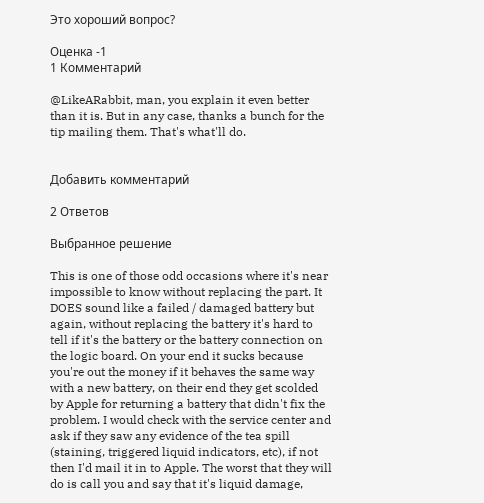Это хороший вопрос?

Оценка -1
1 Комментарий

@LikeARabbit, man, you explain it even better than it is. But in any case, thanks a bunch for the tip mailing them. That's what'll do.


Добавить комментарий

2 Ответов

Выбранное решение

This is one of those odd occasions where it's near impossible to know without replacing the part. It DOES sound like a failed / damaged battery but again, without replacing the battery it's hard to tell if it's the battery or the battery connection on the logic board. On your end it sucks because you're out the money if it behaves the same way with a new battery, on their end they get scolded by Apple for returning a battery that didn't fix the problem. I would check with the service center and ask if they saw any evidence of the tea spill (staining, triggered liquid indicators, etc), if not then I'd mail it in to Apple. The worst that they will do is call you and say that it's liquid damage,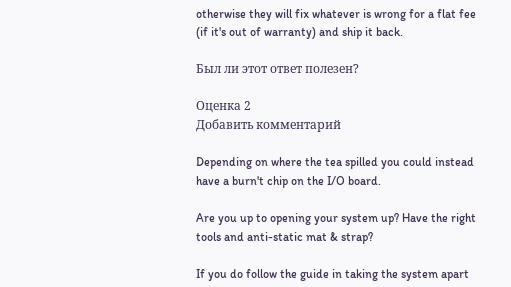otherwise they will fix whatever is wrong for a flat fee (if it's out of warranty) and ship it back.

Был ли этот ответ полезен?

Оценка 2
Добавить комментарий

Depending on where the tea spilled you could instead have a burn't chip on the I/O board.

Are you up to opening your system up? Have the right tools and anti-static mat & strap?

If you do follow the guide in taking the system apart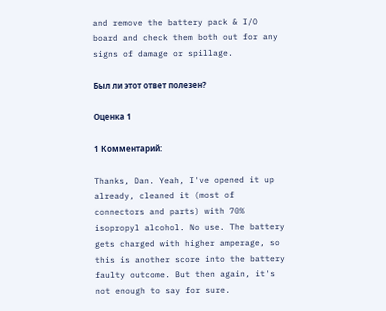and remove the battery pack & I/O board and check them both out for any signs of damage or spillage.

Был ли этот ответ полезен?

Оценка 1

1 Комментарий:

Thanks, Dan. Yeah, I've opened it up already, cleaned it (most of connectors and parts) with 70% isopropyl alcohol. No use. The battery gets charged with higher amperage, so this is another score into the battery faulty outcome. But then again, it's not enough to say for sure.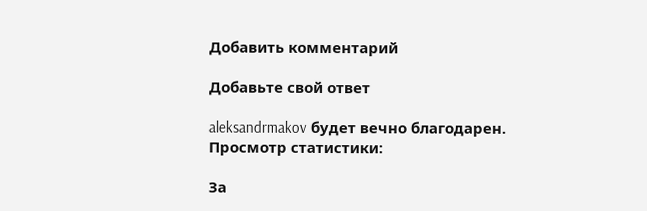Добавить комментарий

Добавьте свой ответ

aleksandrmakov будет вечно благодарен.
Просмотр статистики:

За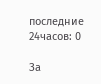последние 24часов: 0

За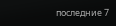последние 7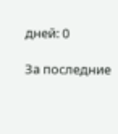дней: 0

За последние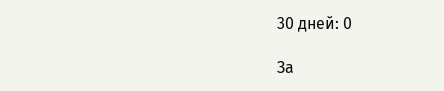30 дней: 0

За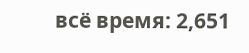всё время: 2,651